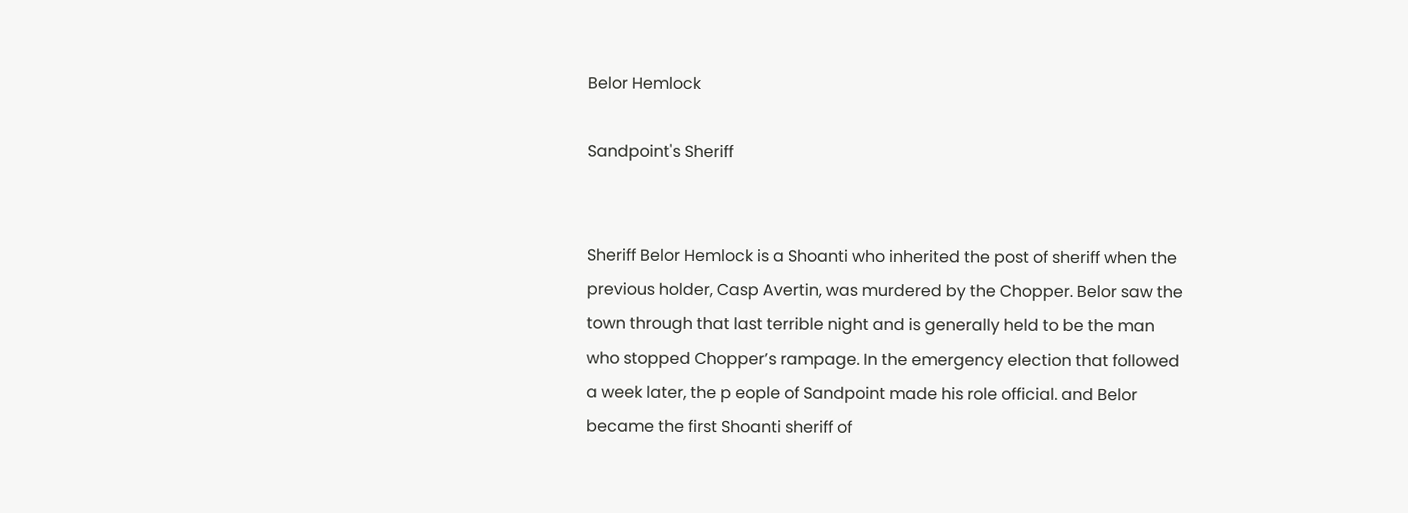Belor Hemlock

Sandpoint's Sheriff


Sheriff Belor Hemlock is a Shoanti who inherited the post of sheriff when the previous holder, Casp Avertin, was murdered by the Chopper. Belor saw the town through that last terrible night and is generally held to be the man who stopped Chopper’s rampage. In the emergency election that followed a week later, the p eople of Sandpoint made his role official. and Belor became the first Shoanti sheriff of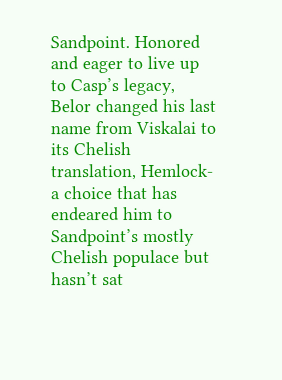Sandpoint. Honored and eager to live up to Casp’s legacy, Belor changed his last name from Viskalai to its Chelish translation, Hemlock-a choice that has endeared him to Sandpoint’s mostly Chelish populace but hasn’t sat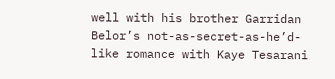well with his brother Garridan Belor’s not-as-secret-as-he’d-like romance with Kaye Tesarani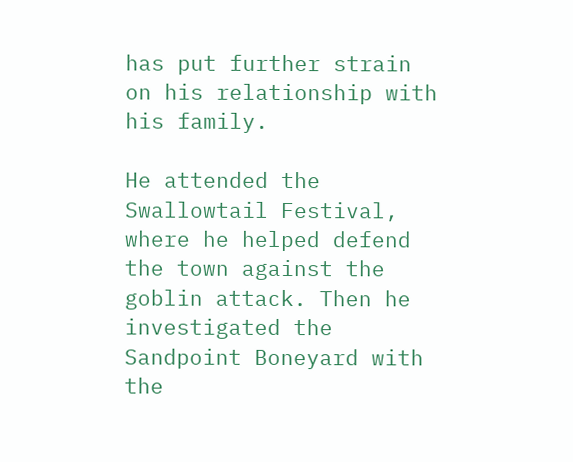has put further strain on his relationship with his family.

He attended the Swallowtail Festival, where he helped defend the town against the goblin attack. Then he investigated the Sandpoint Boneyard with the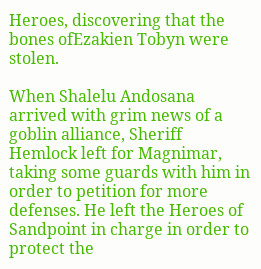Heroes, discovering that the bones ofEzakien Tobyn were stolen.

When Shalelu Andosana arrived with grim news of a goblin alliance, Sheriff Hemlock left for Magnimar, taking some guards with him in order to petition for more defenses. He left the Heroes of Sandpoint in charge in order to protect the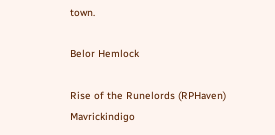town.

Belor Hemlock

Rise of the Runelords (RPHaven) Mavrickindigo